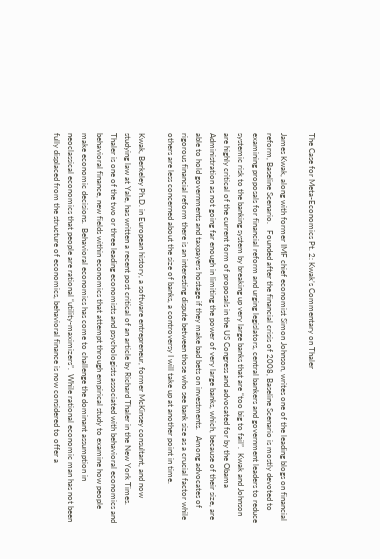The Case for Meta-Economics Pt. 2: Kwak’s Commentary on Thaler

James Kwak, along with former IMF chief economist Simon Johnson, writes one of the leading blogs on financial reform, Baseline Scenario.   Founded after the financial crisis of 2008, Baseline Scenario is mostly devoted to examining proposals for financial reform and urging legislators, central bankers and government leaders to reduce systemic risk to the banking system by breaking up very large banks that are “too big to fail”.  Kwak and Johnson are highly critical of the current form of proposals in the US Congress and advocated for by the Obama Administration as not going far enough in limiting the power of very large banks, which, because of their size, are able to hold governments and taxpayers hostage if they make bad bets on investments.   Among advocates of rigorous financial reform there is an interesting dispute between those who see bank size as a crucial factor while others are less concerned about the size of banks, a controversy I will take up at another point in time.

Kwak, Berkeley Ph.D. in European history, a software entrepreneur, former McKinsey consultant, and now studying law at Yale, has written a recent post critical of an article by Richard Thaler in the New York Times.  Thaler is one of the two or three leading economists and psychologists associated with behavioral economics and behavioral finance, new fields within economics that attempt through empirical study to examine how people make economic decisions.  Behavioral economics has come to challenge the dominant assumption in neoclassical economics that people are rational “utility-maximizers”.  While rational economic man has not been fully displaced from the structure of economics, behavioral finance is now considered to offer a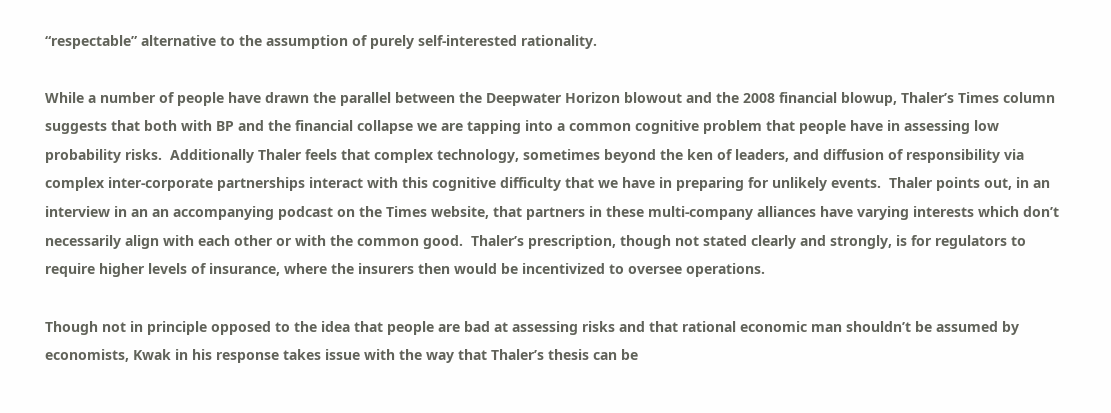“respectable” alternative to the assumption of purely self-interested rationality.

While a number of people have drawn the parallel between the Deepwater Horizon blowout and the 2008 financial blowup, Thaler’s Times column suggests that both with BP and the financial collapse we are tapping into a common cognitive problem that people have in assessing low probability risks.  Additionally Thaler feels that complex technology, sometimes beyond the ken of leaders, and diffusion of responsibility via complex inter-corporate partnerships interact with this cognitive difficulty that we have in preparing for unlikely events.  Thaler points out, in an interview in an an accompanying podcast on the Times website, that partners in these multi-company alliances have varying interests which don’t necessarily align with each other or with the common good.  Thaler’s prescription, though not stated clearly and strongly, is for regulators to require higher levels of insurance, where the insurers then would be incentivized to oversee operations.

Though not in principle opposed to the idea that people are bad at assessing risks and that rational economic man shouldn’t be assumed by economists, Kwak in his response takes issue with the way that Thaler’s thesis can be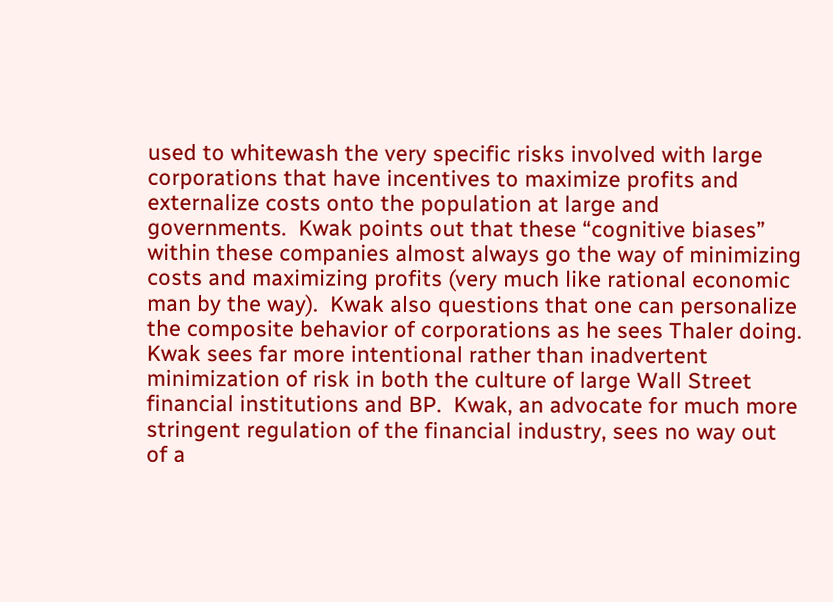used to whitewash the very specific risks involved with large corporations that have incentives to maximize profits and externalize costs onto the population at large and governments.  Kwak points out that these “cognitive biases” within these companies almost always go the way of minimizing costs and maximizing profits (very much like rational economic man by the way).  Kwak also questions that one can personalize the composite behavior of corporations as he sees Thaler doing.  Kwak sees far more intentional rather than inadvertent minimization of risk in both the culture of large Wall Street financial institutions and BP.  Kwak, an advocate for much more stringent regulation of the financial industry, sees no way out of a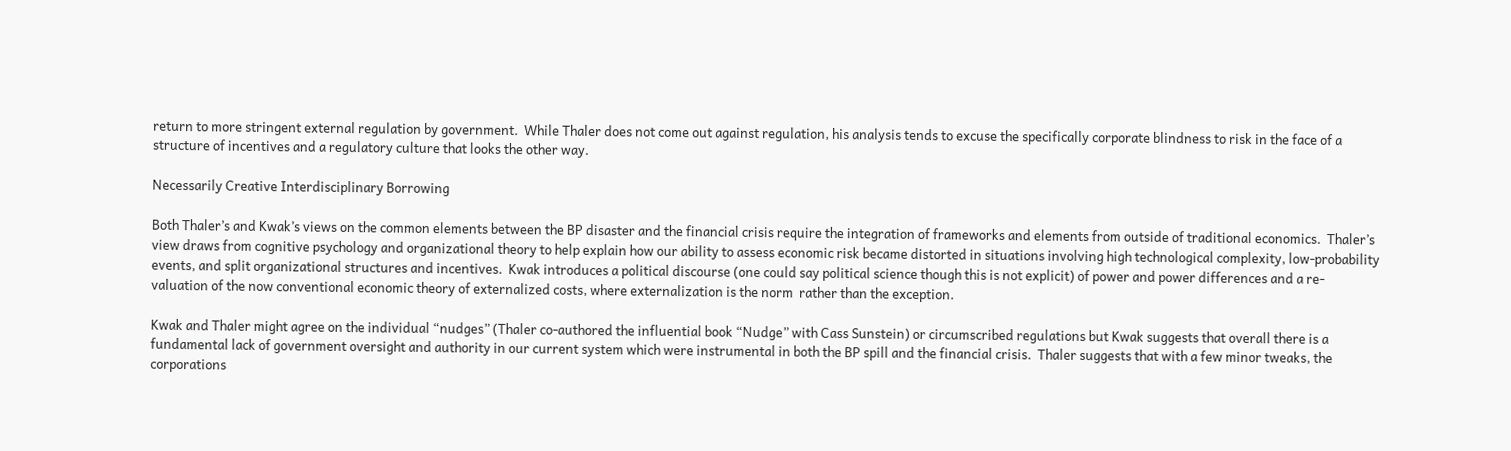return to more stringent external regulation by government.  While Thaler does not come out against regulation, his analysis tends to excuse the specifically corporate blindness to risk in the face of a structure of incentives and a regulatory culture that looks the other way.

Necessarily Creative Interdisciplinary Borrowing

Both Thaler’s and Kwak’s views on the common elements between the BP disaster and the financial crisis require the integration of frameworks and elements from outside of traditional economics.  Thaler’s view draws from cognitive psychology and organizational theory to help explain how our ability to assess economic risk became distorted in situations involving high technological complexity, low-probability events, and split organizational structures and incentives.  Kwak introduces a political discourse (one could say political science though this is not explicit) of power and power differences and a re-valuation of the now conventional economic theory of externalized costs, where externalization is the norm  rather than the exception.

Kwak and Thaler might agree on the individual “nudges” (Thaler co-authored the influential book “Nudge” with Cass Sunstein) or circumscribed regulations but Kwak suggests that overall there is a fundamental lack of government oversight and authority in our current system which were instrumental in both the BP spill and the financial crisis.  Thaler suggests that with a few minor tweaks, the corporations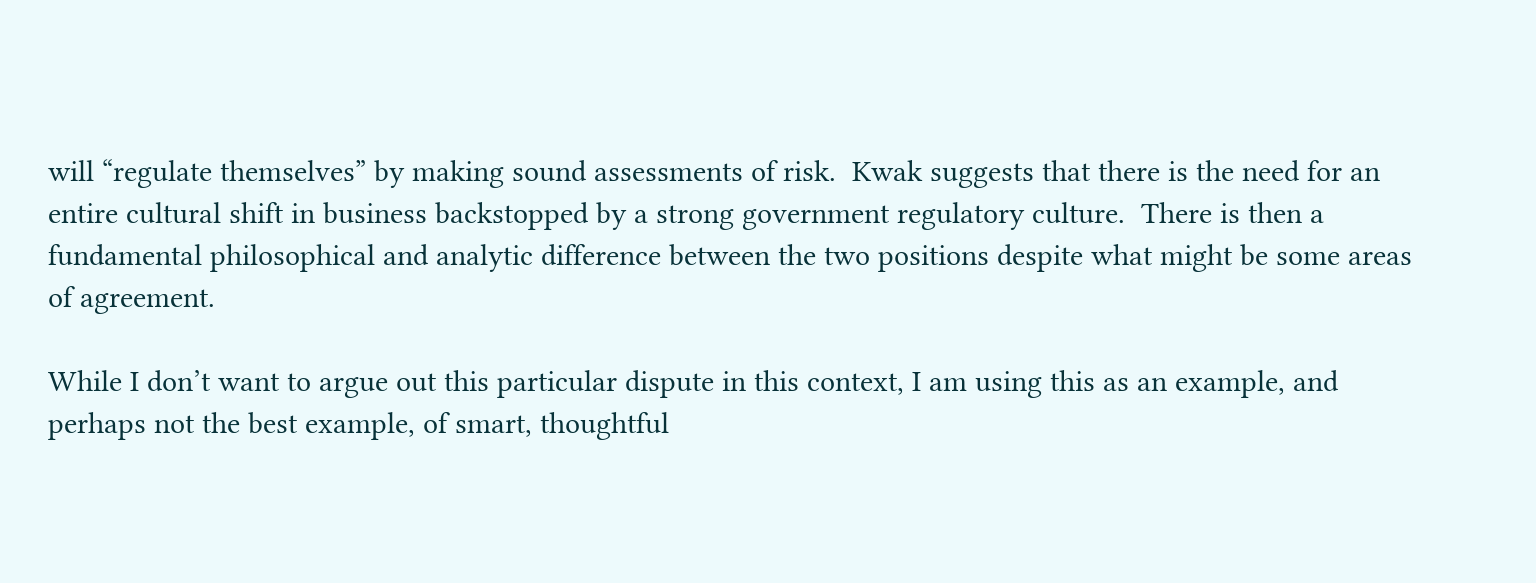will “regulate themselves” by making sound assessments of risk.  Kwak suggests that there is the need for an entire cultural shift in business backstopped by a strong government regulatory culture.  There is then a fundamental philosophical and analytic difference between the two positions despite what might be some areas of agreement.

While I don’t want to argue out this particular dispute in this context, I am using this as an example, and perhaps not the best example, of smart, thoughtful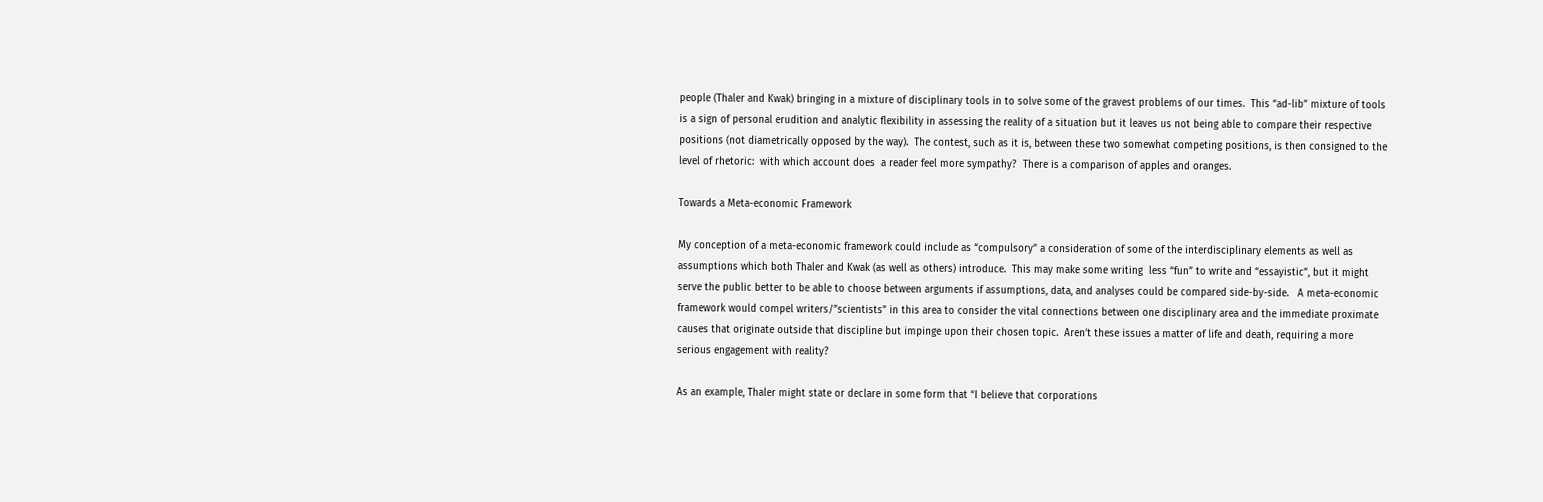people (Thaler and Kwak) bringing in a mixture of disciplinary tools in to solve some of the gravest problems of our times.  This “ad-lib” mixture of tools is a sign of personal erudition and analytic flexibility in assessing the reality of a situation but it leaves us not being able to compare their respective positions (not diametrically opposed by the way).  The contest, such as it is, between these two somewhat competing positions, is then consigned to the level of rhetoric:  with which account does  a reader feel more sympathy?  There is a comparison of apples and oranges.

Towards a Meta-economic Framework

My conception of a meta-economic framework could include as “compulsory” a consideration of some of the interdisciplinary elements as well as assumptions which both Thaler and Kwak (as well as others) introduce.  This may make some writing  less “fun” to write and “essayistic”, but it might serve the public better to be able to choose between arguments if assumptions, data, and analyses could be compared side-by-side.   A meta-economic framework would compel writers/”scientists” in this area to consider the vital connections between one disciplinary area and the immediate proximate causes that originate outside that discipline but impinge upon their chosen topic.  Aren’t these issues a matter of life and death, requiring a more serious engagement with reality?

As an example, Thaler might state or declare in some form that “I believe that corporations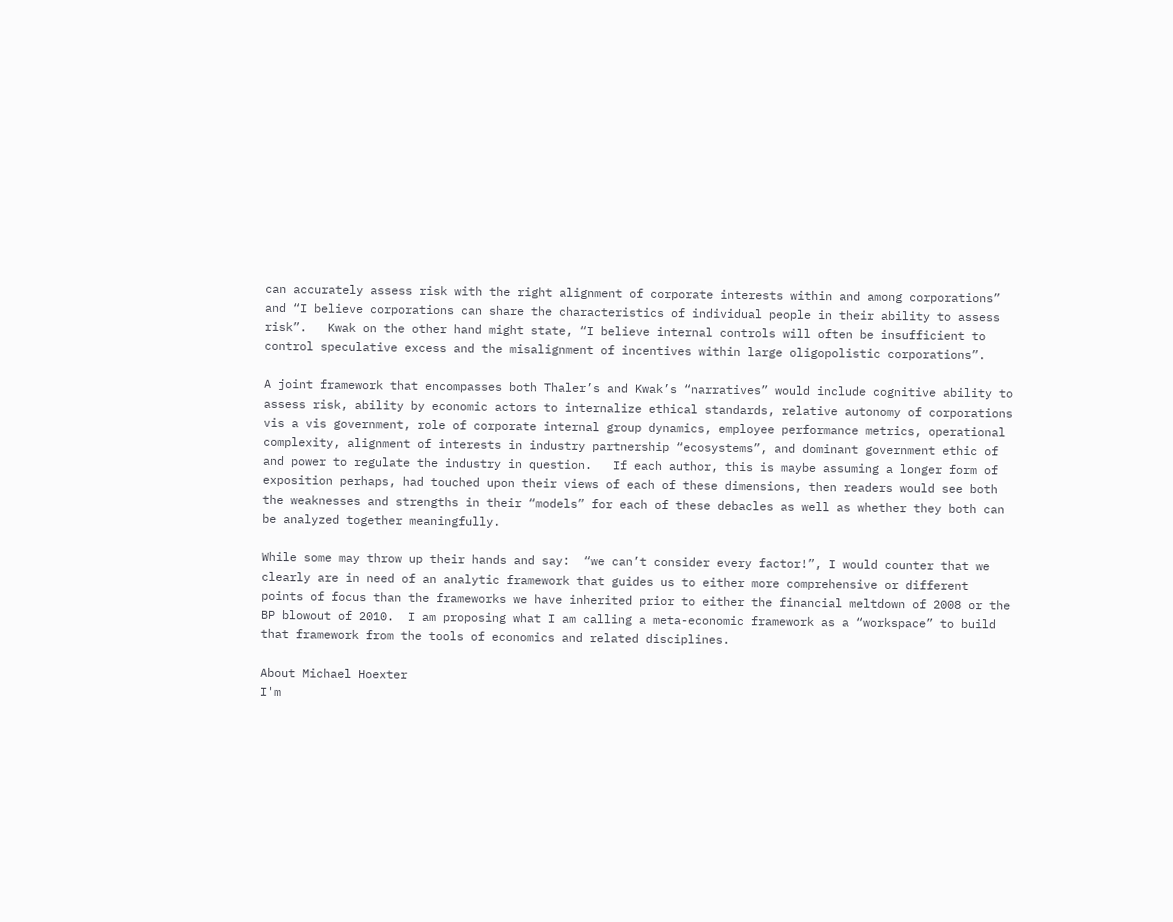can accurately assess risk with the right alignment of corporate interests within and among corporations”  and “I believe corporations can share the characteristics of individual people in their ability to assess risk”.   Kwak on the other hand might state, “I believe internal controls will often be insufficient to control speculative excess and the misalignment of incentives within large oligopolistic corporations”.

A joint framework that encompasses both Thaler’s and Kwak’s “narratives” would include cognitive ability to assess risk, ability by economic actors to internalize ethical standards, relative autonomy of corporations vis a vis government, role of corporate internal group dynamics, employee performance metrics, operational complexity, alignment of interests in industry partnership “ecosystems”, and dominant government ethic of and power to regulate the industry in question.   If each author, this is maybe assuming a longer form of exposition perhaps, had touched upon their views of each of these dimensions, then readers would see both the weaknesses and strengths in their “models” for each of these debacles as well as whether they both can be analyzed together meaningfully.

While some may throw up their hands and say:  “we can’t consider every factor!”, I would counter that we clearly are in need of an analytic framework that guides us to either more comprehensive or different points of focus than the frameworks we have inherited prior to either the financial meltdown of 2008 or the BP blowout of 2010.  I am proposing what I am calling a meta-economic framework as a “workspace” to build that framework from the tools of economics and related disciplines.

About Michael Hoexter
I'm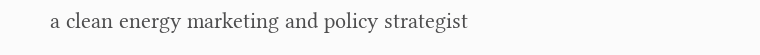a clean energy marketing and policy strategist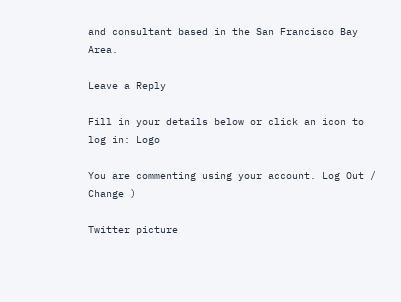and consultant based in the San Francisco Bay Area.

Leave a Reply

Fill in your details below or click an icon to log in: Logo

You are commenting using your account. Log Out / Change )

Twitter picture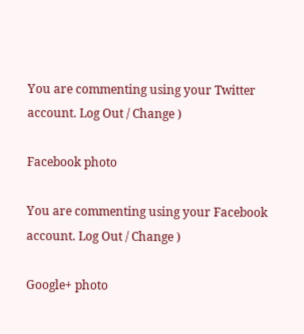You are commenting using your Twitter account. Log Out / Change )

Facebook photo

You are commenting using your Facebook account. Log Out / Change )

Google+ photo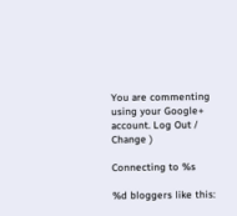You are commenting using your Google+ account. Log Out / Change )

Connecting to %s

%d bloggers like this: